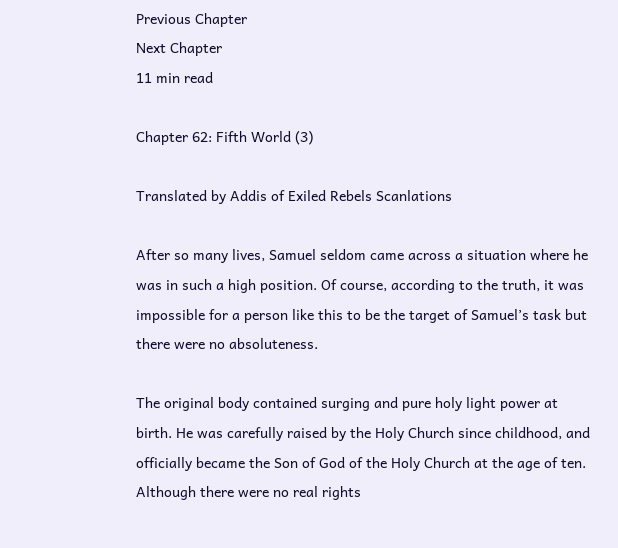Previous Chapter
Next Chapter
11 min read

Chapter 62: Fifth World (3)

Translated by Addis of Exiled Rebels Scanlations

After so many lives, Samuel seldom came across a situation where he was in such a high position. Of course, according to the truth, it was impossible for a person like this to be the target of Samuel’s task but there were no absoluteness.

The original body contained surging and pure holy light power at birth. He was carefully raised by the Holy Church since childhood, and officially became the Son of God of the Holy Church at the age of ten. Although there were no real rights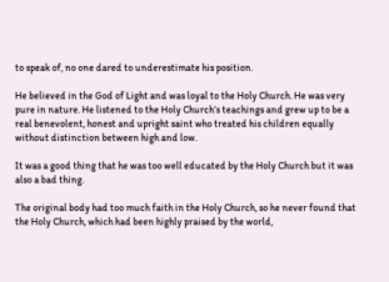to speak of, no one dared to underestimate his position.

He believed in the God of Light and was loyal to the Holy Church. He was very pure in nature. He listened to the Holy Church’s teachings and grew up to be a real benevolent, honest and upright saint who treated his children equally without distinction between high and low.

It was a good thing that he was too well educated by the Holy Church but it was also a bad thing.

The original body had too much faith in the Holy Church, so he never found that the Holy Church, which had been highly praised by the world,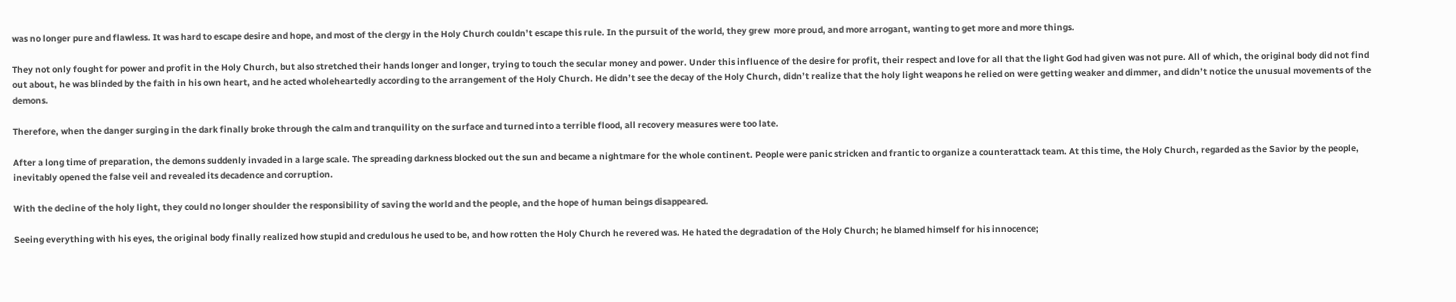was no longer pure and flawless. It was hard to escape desire and hope, and most of the clergy in the Holy Church couldn’t escape this rule. In the pursuit of the world, they grew  more proud, and more arrogant, wanting to get more and more things.

They not only fought for power and profit in the Holy Church, but also stretched their hands longer and longer, trying to touch the secular money and power. Under this influence of the desire for profit, their respect and love for all that the light God had given was not pure. All of which, the original body did not find out about, he was blinded by the faith in his own heart, and he acted wholeheartedly according to the arrangement of the Holy Church. He didn’t see the decay of the Holy Church, didn’t realize that the holy light weapons he relied on were getting weaker and dimmer, and didn’t notice the unusual movements of the demons.

Therefore, when the danger surging in the dark finally broke through the calm and tranquility on the surface and turned into a terrible flood, all recovery measures were too late.

After a long time of preparation, the demons suddenly invaded in a large scale. The spreading darkness blocked out the sun and became a nightmare for the whole continent. People were panic stricken and frantic to organize a counterattack team. At this time, the Holy Church, regarded as the Savior by the people, inevitably opened the false veil and revealed its decadence and corruption.

With the decline of the holy light, they could no longer shoulder the responsibility of saving the world and the people, and the hope of human beings disappeared.

Seeing everything with his eyes, the original body finally realized how stupid and credulous he used to be, and how rotten the Holy Church he revered was. He hated the degradation of the Holy Church; he blamed himself for his innocence;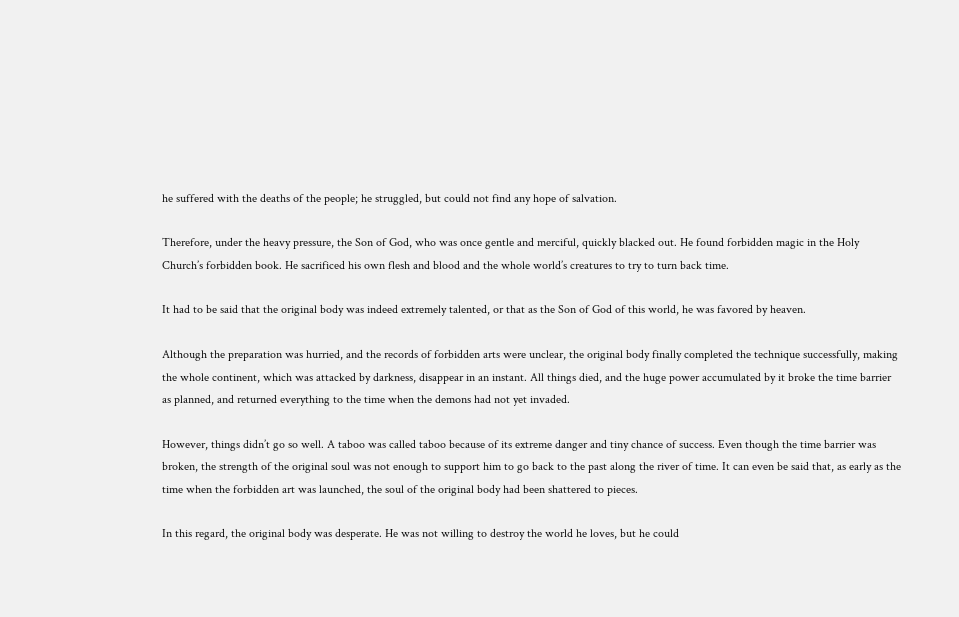he suffered with the deaths of the people; he struggled, but could not find any hope of salvation.

Therefore, under the heavy pressure, the Son of God, who was once gentle and merciful, quickly blacked out. He found forbidden magic in the Holy Church’s forbidden book. He sacrificed his own flesh and blood and the whole world’s creatures to try to turn back time.

It had to be said that the original body was indeed extremely talented, or that as the Son of God of this world, he was favored by heaven.

Although the preparation was hurried, and the records of forbidden arts were unclear, the original body finally completed the technique successfully, making the whole continent, which was attacked by darkness, disappear in an instant. All things died, and the huge power accumulated by it broke the time barrier as planned, and returned everything to the time when the demons had not yet invaded.

However, things didn’t go so well. A taboo was called taboo because of its extreme danger and tiny chance of success. Even though the time barrier was broken, the strength of the original soul was not enough to support him to go back to the past along the river of time. It can even be said that, as early as the time when the forbidden art was launched, the soul of the original body had been shattered to pieces.

In this regard, the original body was desperate. He was not willing to destroy the world he loves, but he could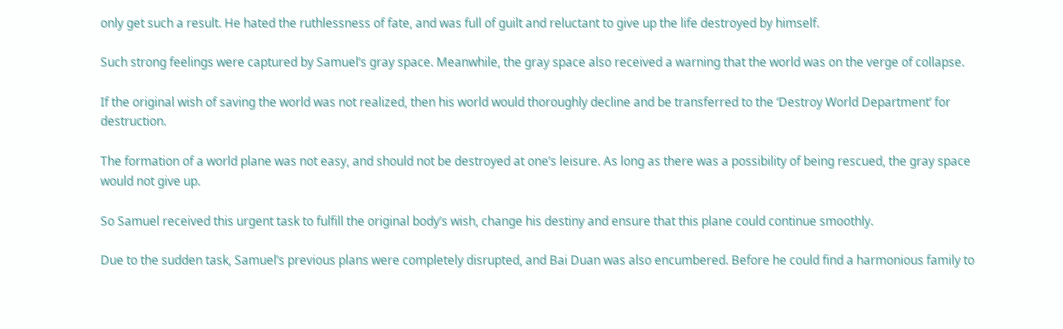only get such a result. He hated the ruthlessness of fate, and was full of guilt and reluctant to give up the life destroyed by himself.

Such strong feelings were captured by Samuel’s gray space. Meanwhile, the gray space also received a warning that the world was on the verge of collapse.

If the original wish of saving the world was not realized, then his world would thoroughly decline and be transferred to the ‘Destroy World Department’ for destruction.

The formation of a world plane was not easy, and should not be destroyed at one’s leisure. As long as there was a possibility of being rescued, the gray space would not give up.

So Samuel received this urgent task to fulfill the original body’s wish, change his destiny and ensure that this plane could continue smoothly.

Due to the sudden task, Samuel’s previous plans were completely disrupted, and Bai Duan was also encumbered. Before he could find a harmonious family to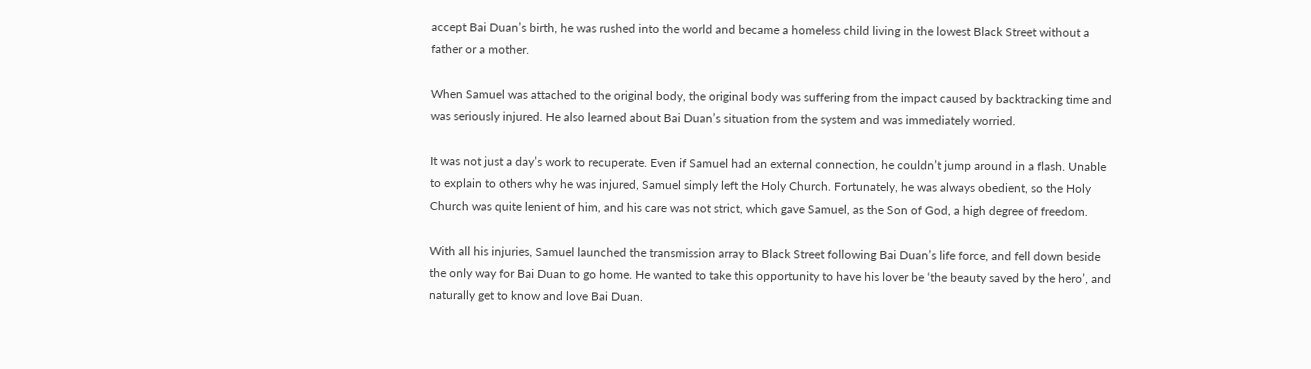accept Bai Duan’s birth, he was rushed into the world and became a homeless child living in the lowest Black Street without a father or a mother.

When Samuel was attached to the original body, the original body was suffering from the impact caused by backtracking time and was seriously injured. He also learned about Bai Duan’s situation from the system and was immediately worried.

It was not just a day’s work to recuperate. Even if Samuel had an external connection, he couldn’t jump around in a flash. Unable to explain to others why he was injured, Samuel simply left the Holy Church. Fortunately, he was always obedient, so the Holy Church was quite lenient of him, and his care was not strict, which gave Samuel, as the Son of God, a high degree of freedom.

With all his injuries, Samuel launched the transmission array to Black Street following Bai Duan’s life force, and fell down beside the only way for Bai Duan to go home. He wanted to take this opportunity to have his lover be ‘the beauty saved by the hero’, and naturally get to know and love Bai Duan.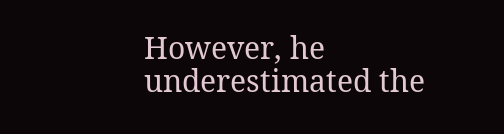However, he underestimated the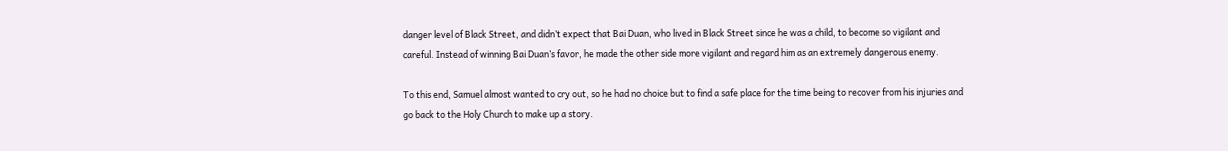danger level of Black Street, and didn’t expect that Bai Duan, who lived in Black Street since he was a child, to become so vigilant and careful. Instead of winning Bai Duan’s favor, he made the other side more vigilant and regard him as an extremely dangerous enemy.

To this end, Samuel almost wanted to cry out, so he had no choice but to find a safe place for the time being to recover from his injuries and go back to the Holy Church to make up a story.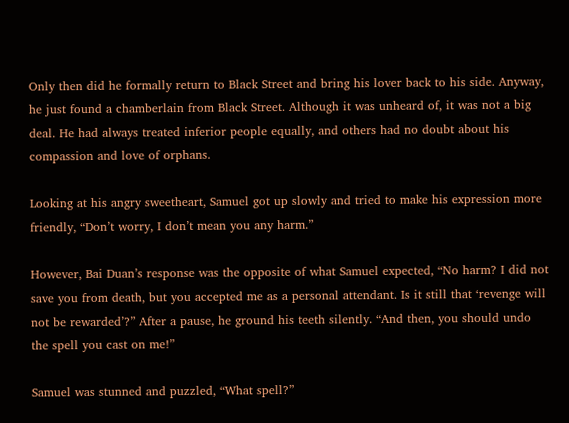Only then did he formally return to Black Street and bring his lover back to his side. Anyway, he just found a chamberlain from Black Street. Although it was unheard of, it was not a big deal. He had always treated inferior people equally, and others had no doubt about his compassion and love of orphans.

Looking at his angry sweetheart, Samuel got up slowly and tried to make his expression more friendly, “Don’t worry, I don’t mean you any harm.”

However, Bai Duan’s response was the opposite of what Samuel expected, “No harm? I did not save you from death, but you accepted me as a personal attendant. Is it still that ‘revenge will not be rewarded’?” After a pause, he ground his teeth silently. “And then, you should undo the spell you cast on me!”

Samuel was stunned and puzzled, “What spell?”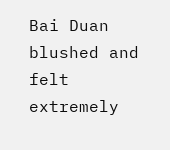Bai Duan blushed and felt extremely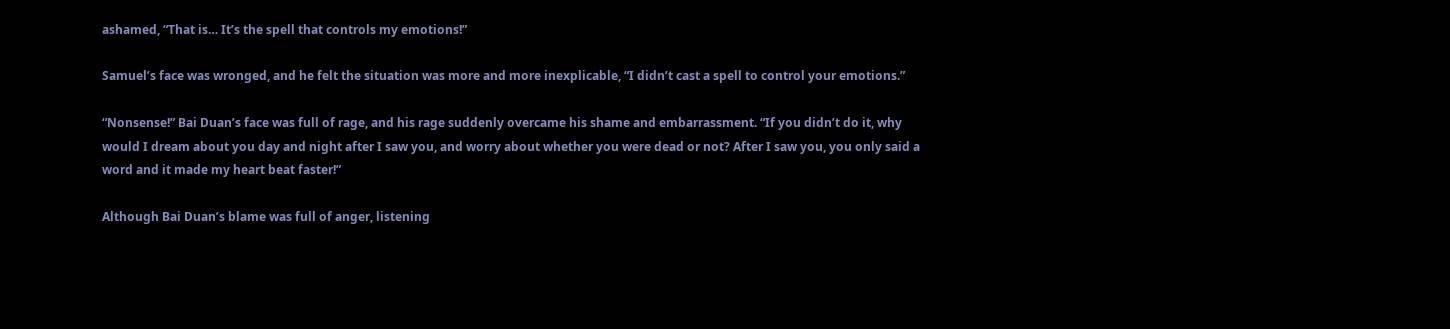ashamed, “That is… It’s the spell that controls my emotions!”

Samuel’s face was wronged, and he felt the situation was more and more inexplicable, “I didn’t cast a spell to control your emotions.”

“Nonsense!” Bai Duan’s face was full of rage, and his rage suddenly overcame his shame and embarrassment. “If you didn’t do it, why would I dream about you day and night after I saw you, and worry about whether you were dead or not? After I saw you, you only said a word and it made my heart beat faster!”

Although Bai Duan’s blame was full of anger, listening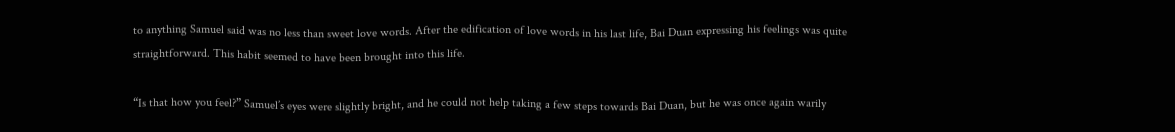to anything Samuel said was no less than sweet love words. After the edification of love words in his last life, Bai Duan expressing his feelings was quite straightforward. This habit seemed to have been brought into this life.

“Is that how you feel?” Samuel’s eyes were slightly bright, and he could not help taking a few steps towards Bai Duan, but he was once again warily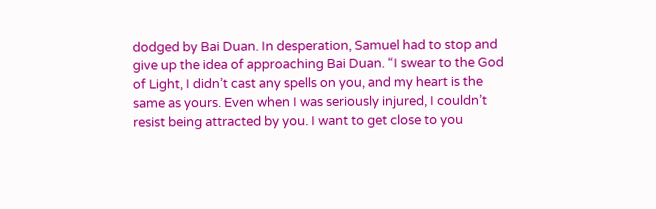dodged by Bai Duan. In desperation, Samuel had to stop and give up the idea of approaching Bai Duan. “I swear to the God of Light, I didn’t cast any spells on you, and my heart is the same as yours. Even when I was seriously injured, I couldn’t resist being attracted by you. I want to get close to you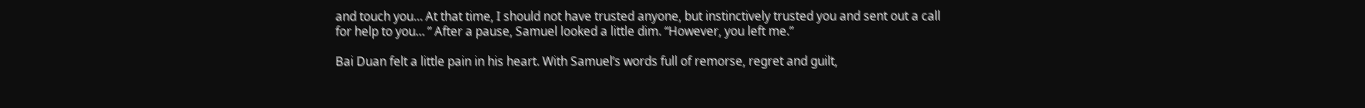and touch you… At that time, I should not have trusted anyone, but instinctively trusted you and sent out a call for help to you… ” After a pause, Samuel looked a little dim. “However, you left me.”

Bai Duan felt a little pain in his heart. With Samuel’s words full of remorse, regret and guilt,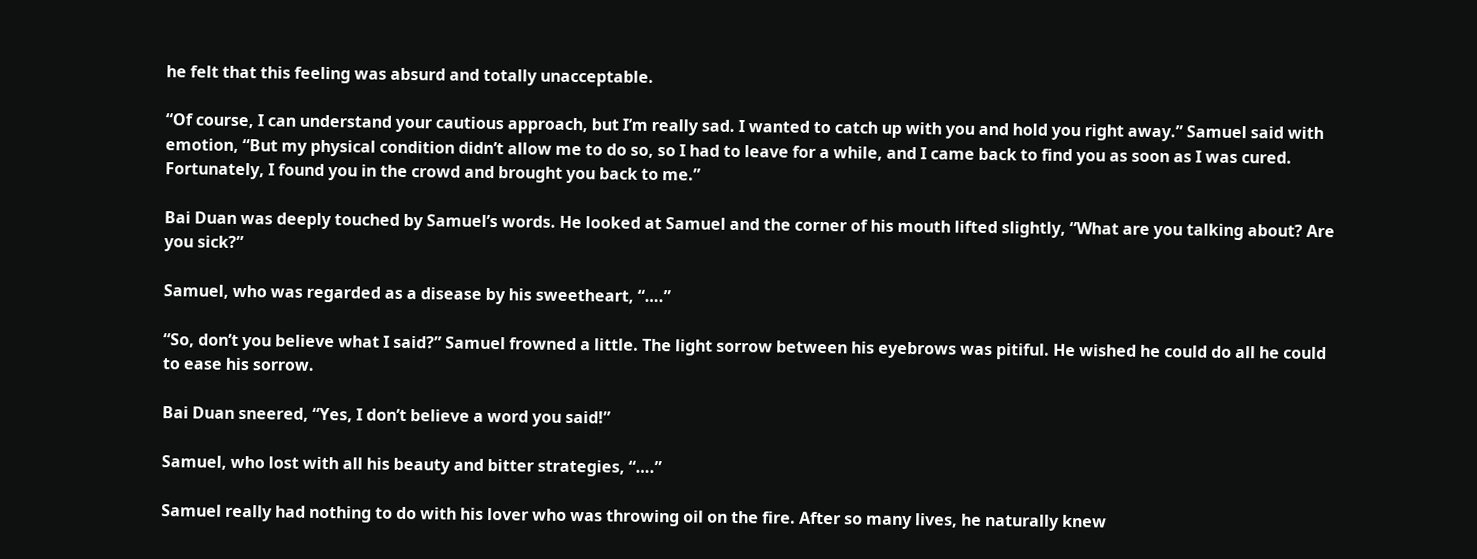he felt that this feeling was absurd and totally unacceptable.

“Of course, I can understand your cautious approach, but I’m really sad. I wanted to catch up with you and hold you right away.” Samuel said with emotion, “But my physical condition didn’t allow me to do so, so I had to leave for a while, and I came back to find you as soon as I was cured. Fortunately, I found you in the crowd and brought you back to me.”

Bai Duan was deeply touched by Samuel’s words. He looked at Samuel and the corner of his mouth lifted slightly, “What are you talking about? Are you sick?”

Samuel, who was regarded as a disease by his sweetheart, “….”

“So, don’t you believe what I said?” Samuel frowned a little. The light sorrow between his eyebrows was pitiful. He wished he could do all he could to ease his sorrow.

Bai Duan sneered, “Yes, I don’t believe a word you said!”

Samuel, who lost with all his beauty and bitter strategies, “….”

Samuel really had nothing to do with his lover who was throwing oil on the fire. After so many lives, he naturally knew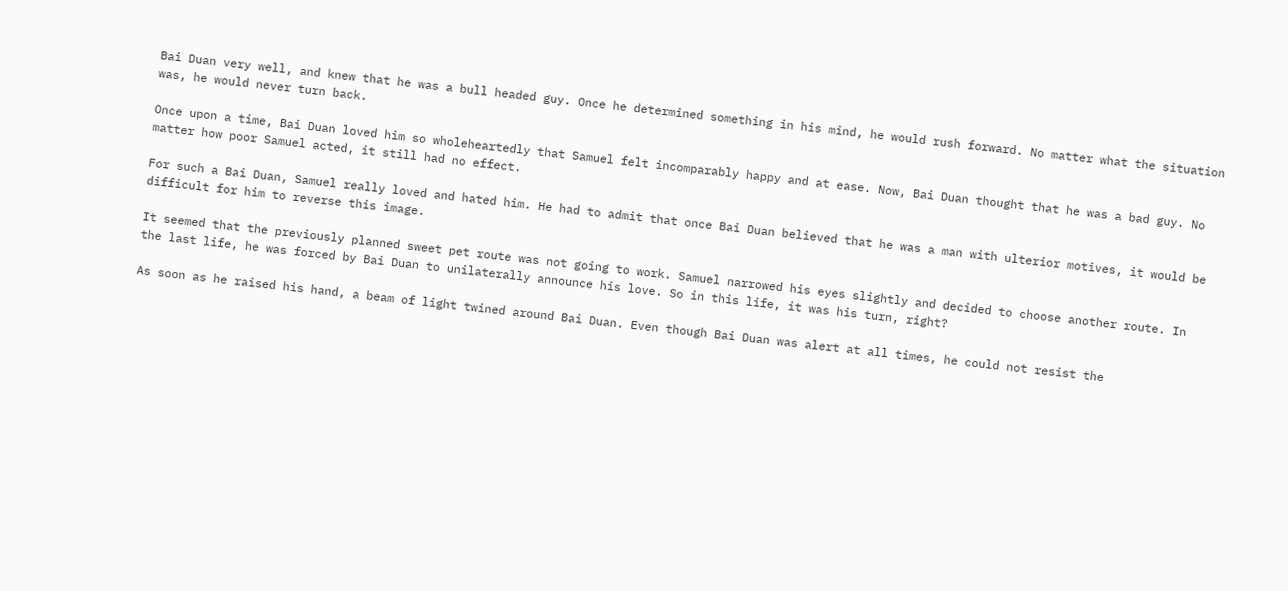Bai Duan very well, and knew that he was a bull headed guy. Once he determined something in his mind, he would rush forward. No matter what the situation was, he would never turn back.

Once upon a time, Bai Duan loved him so wholeheartedly that Samuel felt incomparably happy and at ease. Now, Bai Duan thought that he was a bad guy. No matter how poor Samuel acted, it still had no effect.

For such a Bai Duan, Samuel really loved and hated him. He had to admit that once Bai Duan believed that he was a man with ulterior motives, it would be difficult for him to reverse this image.

It seemed that the previously planned sweet pet route was not going to work. Samuel narrowed his eyes slightly and decided to choose another route. In the last life, he was forced by Bai Duan to unilaterally announce his love. So in this life, it was his turn, right?

As soon as he raised his hand, a beam of light twined around Bai Duan. Even though Bai Duan was alert at all times, he could not resist the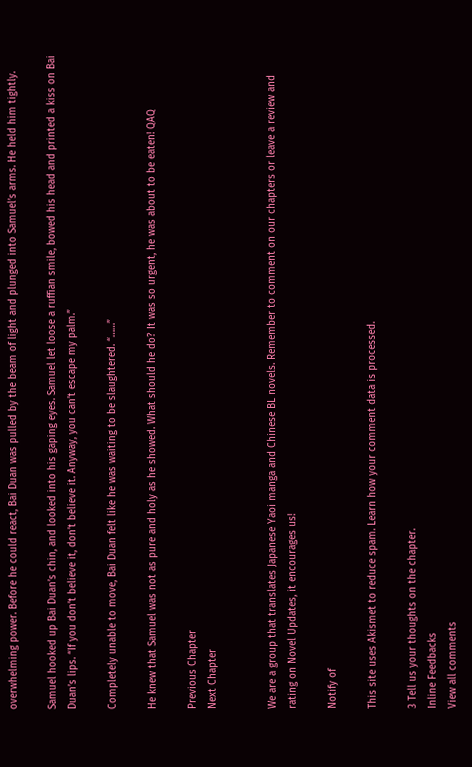overwhelming power. Before he could react, Bai Duan was pulled by the beam of light and plunged into Samuel’s arms. He held him tightly.

Samuel hooked up Bai Duan’s chin, and looked into his gaping eyes. Samuel let loose a ruffian smile, bowed his head and printed a kiss on Bai Duan’s lips. “If you don’t believe it, don’t believe it. Anyway, you can’t escape my palm.”

Completely unable to move, Bai Duan felt like he was waiting to be slaughtered. “……”

He knew that Samuel was not as pure and holy as he showed. What should he do? It was so urgent, he was about to be eaten! QAQ

Previous Chapter
Next Chapter


We are a group that translates Japanese Yaoi manga and Chinese BL novels. Remember to comment on our chapters or leave a review and rating on Novel Updates, it encourages us!

Notify of

This site uses Akismet to reduce spam. Learn how your comment data is processed.

3 Tell us your thoughts on the chapter.
Inline Feedbacks
View all comments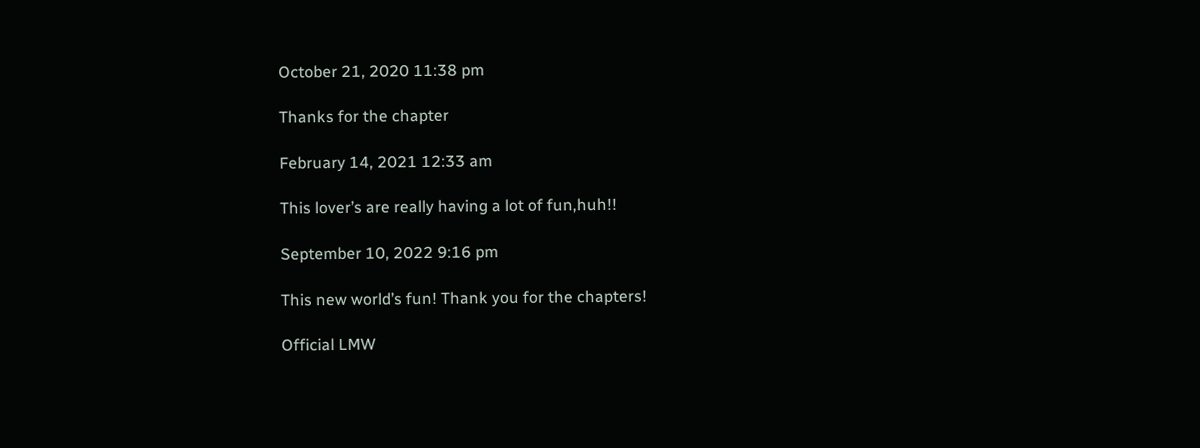October 21, 2020 11:38 pm

Thanks for the chapter

February 14, 2021 12:33 am

This lover’s are really having a lot of fun,huh!!

September 10, 2022 9:16 pm

This new world’s fun! Thank you for the chapters!

Official LMW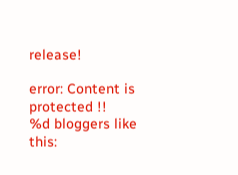release!

error: Content is protected !!
%d bloggers like this: